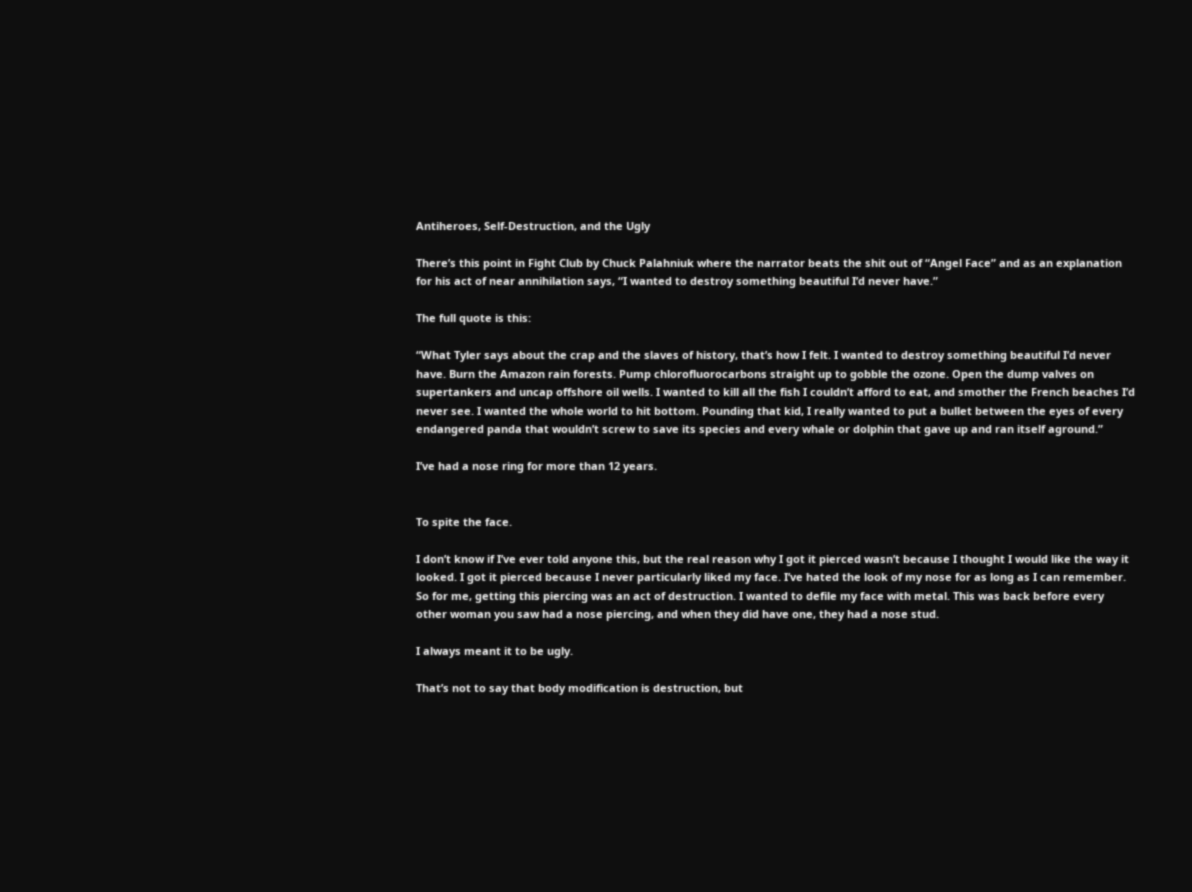Antiheroes, Self-Destruction, and the Ugly

There’s this point in Fight Club by Chuck Palahniuk where the narrator beats the shit out of “Angel Face” and as an explanation for his act of near annihilation says, “I wanted to destroy something beautiful I’d never have.”

The full quote is this:

“What Tyler says about the crap and the slaves of history, that’s how I felt. I wanted to destroy something beautiful I’d never have. Burn the Amazon rain forests. Pump chlorofluorocarbons straight up to gobble the ozone. Open the dump valves on supertankers and uncap offshore oil wells. I wanted to kill all the fish I couldn’t afford to eat, and smother the French beaches I’d never see. I wanted the whole world to hit bottom. Pounding that kid, I really wanted to put a bullet between the eyes of every endangered panda that wouldn’t screw to save its species and every whale or dolphin that gave up and ran itself aground.”

I’ve had a nose ring for more than 12 years.


To spite the face.

I don’t know if I’ve ever told anyone this, but the real reason why I got it pierced wasn’t because I thought I would like the way it looked. I got it pierced because I never particularly liked my face. I’ve hated the look of my nose for as long as I can remember. So for me, getting this piercing was an act of destruction. I wanted to defile my face with metal. This was back before every other woman you saw had a nose piercing, and when they did have one, they had a nose stud.

I always meant it to be ugly.

That’s not to say that body modification is destruction, but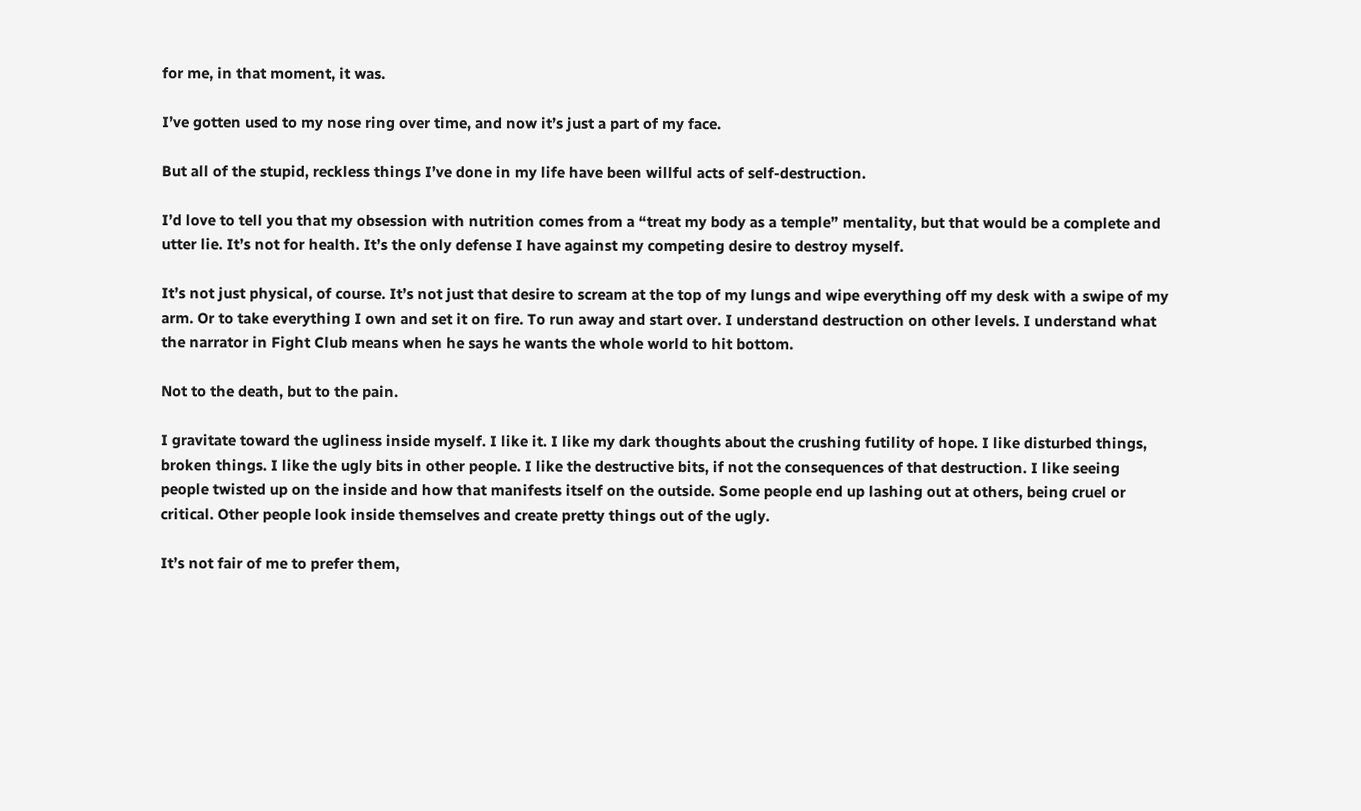for me, in that moment, it was.

I’ve gotten used to my nose ring over time, and now it’s just a part of my face.

But all of the stupid, reckless things I’ve done in my life have been willful acts of self-destruction.

I’d love to tell you that my obsession with nutrition comes from a “treat my body as a temple” mentality, but that would be a complete and utter lie. It’s not for health. It’s the only defense I have against my competing desire to destroy myself.

It’s not just physical, of course. It’s not just that desire to scream at the top of my lungs and wipe everything off my desk with a swipe of my arm. Or to take everything I own and set it on fire. To run away and start over. I understand destruction on other levels. I understand what the narrator in Fight Club means when he says he wants the whole world to hit bottom.

Not to the death, but to the pain.

I gravitate toward the ugliness inside myself. I like it. I like my dark thoughts about the crushing futility of hope. I like disturbed things, broken things. I like the ugly bits in other people. I like the destructive bits, if not the consequences of that destruction. I like seeing people twisted up on the inside and how that manifests itself on the outside. Some people end up lashing out at others, being cruel or critical. Other people look inside themselves and create pretty things out of the ugly.

It’s not fair of me to prefer them,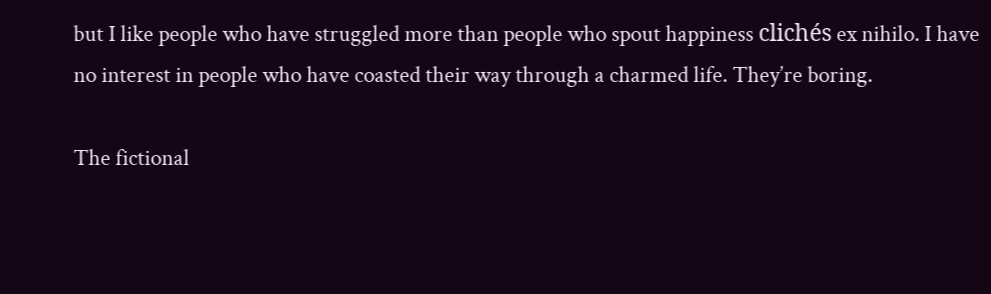but I like people who have struggled more than people who spout happiness clichés ex nihilo. I have no interest in people who have coasted their way through a charmed life. They’re boring.

The fictional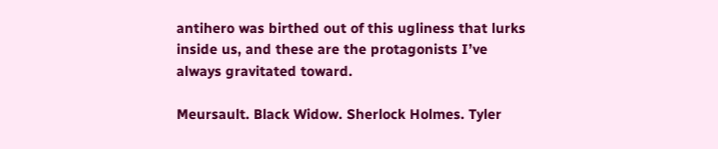antihero was birthed out of this ugliness that lurks inside us, and these are the protagonists I’ve always gravitated toward.

Meursault. Black Widow. Sherlock Holmes. Tyler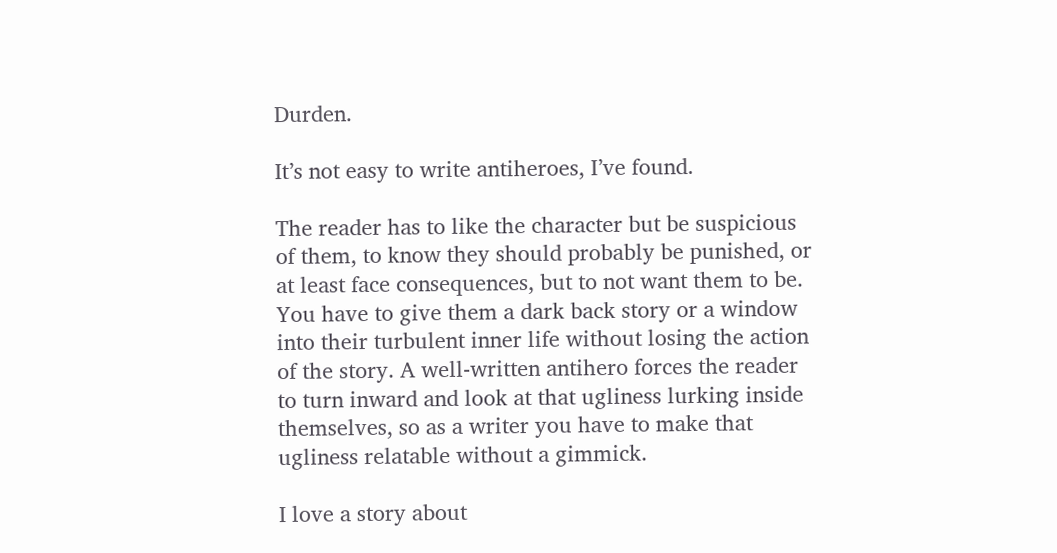Durden.

It’s not easy to write antiheroes, I’ve found.

The reader has to like the character but be suspicious of them, to know they should probably be punished, or at least face consequences, but to not want them to be. You have to give them a dark back story or a window into their turbulent inner life without losing the action of the story. A well-written antihero forces the reader to turn inward and look at that ugliness lurking inside themselves, so as a writer you have to make that ugliness relatable without a gimmick.

I love a story about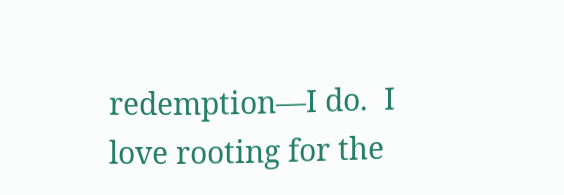redemption—I do.  I love rooting for the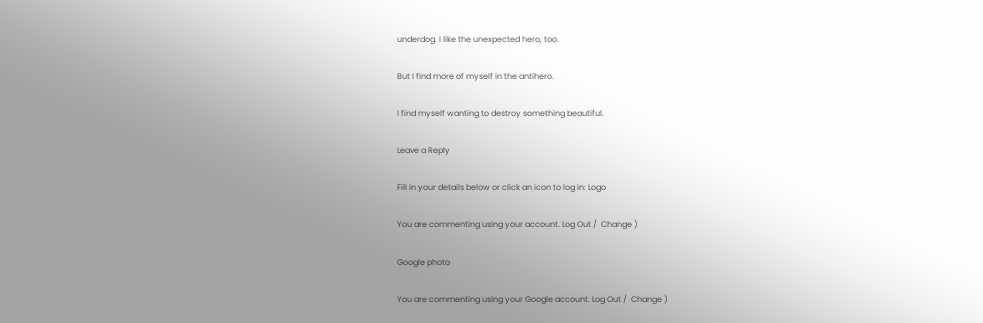underdog. I like the unexpected hero, too.

But I find more of myself in the antihero.

I find myself wanting to destroy something beautiful.

Leave a Reply

Fill in your details below or click an icon to log in: Logo

You are commenting using your account. Log Out /  Change )

Google photo

You are commenting using your Google account. Log Out /  Change )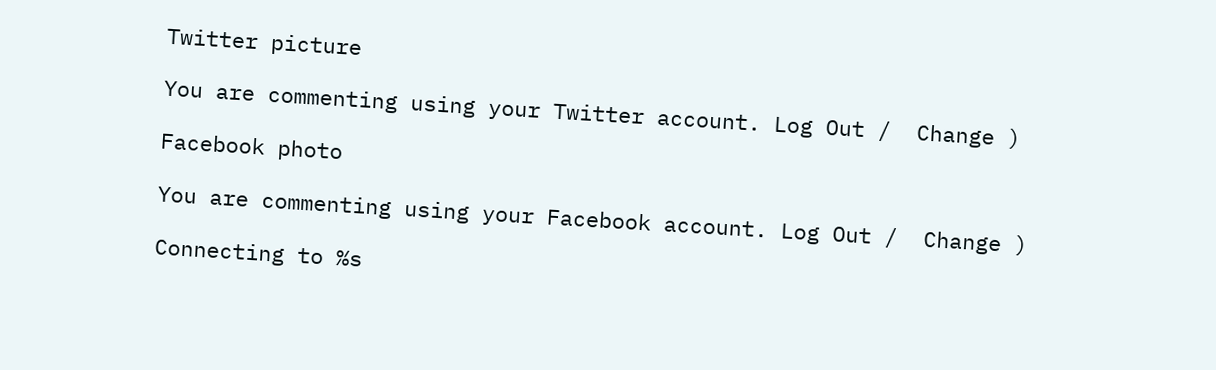Twitter picture

You are commenting using your Twitter account. Log Out /  Change )

Facebook photo

You are commenting using your Facebook account. Log Out /  Change )

Connecting to %s